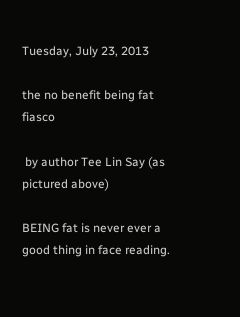Tuesday, July 23, 2013

the no benefit being fat fiasco

 by author Tee Lin Say (as pictured above)

BEING fat is never ever a good thing in face reading.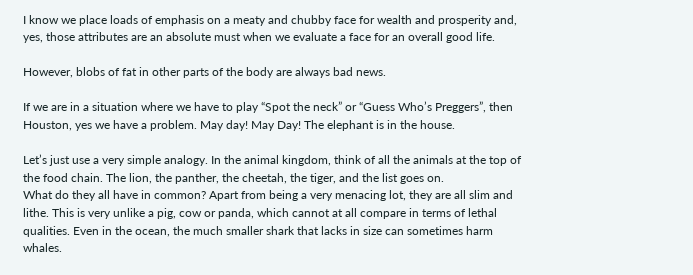I know we place loads of emphasis on a meaty and chubby face for wealth and prosperity and, yes, those attributes are an absolute must when we evaluate a face for an overall good life.

However, blobs of fat in other parts of the body are always bad news.

If we are in a situation where we have to play “Spot the neck” or “Guess Who’s Preggers”, then Houston, yes we have a problem. May day! May Day! The elephant is in the house.

Let’s just use a very simple analogy. In the animal kingdom, think of all the animals at the top of the food chain. The lion, the panther, the cheetah, the tiger, and the list goes on.
What do they all have in common? Apart from being a very menacing lot, they are all slim and lithe. This is very unlike a pig, cow or panda, which cannot at all compare in terms of lethal qualities. Even in the ocean, the much smaller shark that lacks in size can sometimes harm whales.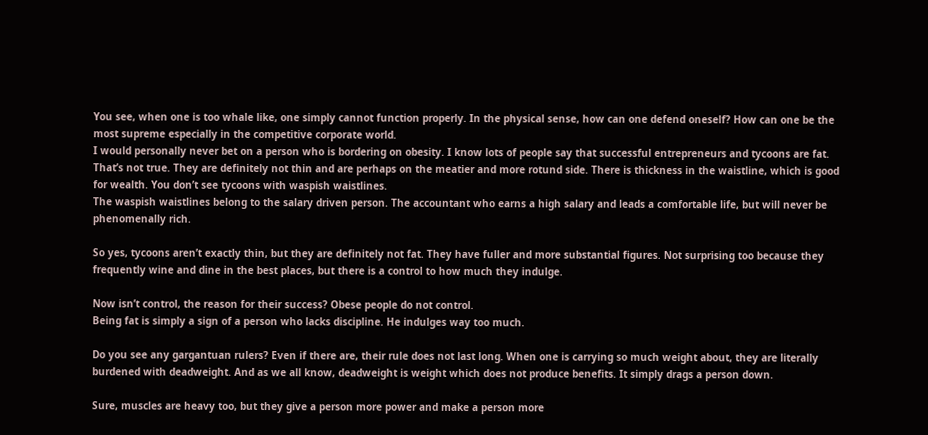You see, when one is too whale like, one simply cannot function properly. In the physical sense, how can one defend oneself? How can one be the most supreme especially in the competitive corporate world.
I would personally never bet on a person who is bordering on obesity. I know lots of people say that successful entrepreneurs and tycoons are fat.
That’s not true. They are definitely not thin and are perhaps on the meatier and more rotund side. There is thickness in the waistline, which is good for wealth. You don’t see tycoons with waspish waistlines.
The waspish waistlines belong to the salary driven person. The accountant who earns a high salary and leads a comfortable life, but will never be phenomenally rich.

So yes, tycoons aren’t exactly thin, but they are definitely not fat. They have fuller and more substantial figures. Not surprising too because they frequently wine and dine in the best places, but there is a control to how much they indulge.

Now isn’t control, the reason for their success? Obese people do not control.
Being fat is simply a sign of a person who lacks discipline. He indulges way too much.

Do you see any gargantuan rulers? Even if there are, their rule does not last long. When one is carrying so much weight about, they are literally burdened with deadweight. And as we all know, deadweight is weight which does not produce benefits. It simply drags a person down.

Sure, muscles are heavy too, but they give a person more power and make a person more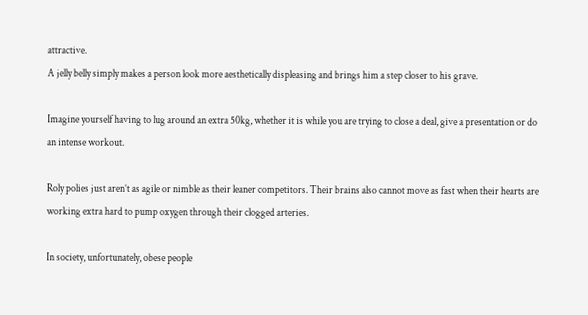attractive.
A jelly belly simply makes a person look more aesthetically displeasing and brings him a step closer to his grave.

Imagine yourself having to lug around an extra 50kg, whether it is while you are trying to close a deal, give a presentation or do an intense workout.

Roly polies just aren’t as agile or nimble as their leaner competitors. Their brains also cannot move as fast when their hearts are working extra hard to pump oxygen through their clogged arteries.

In society, unfortunately, obese people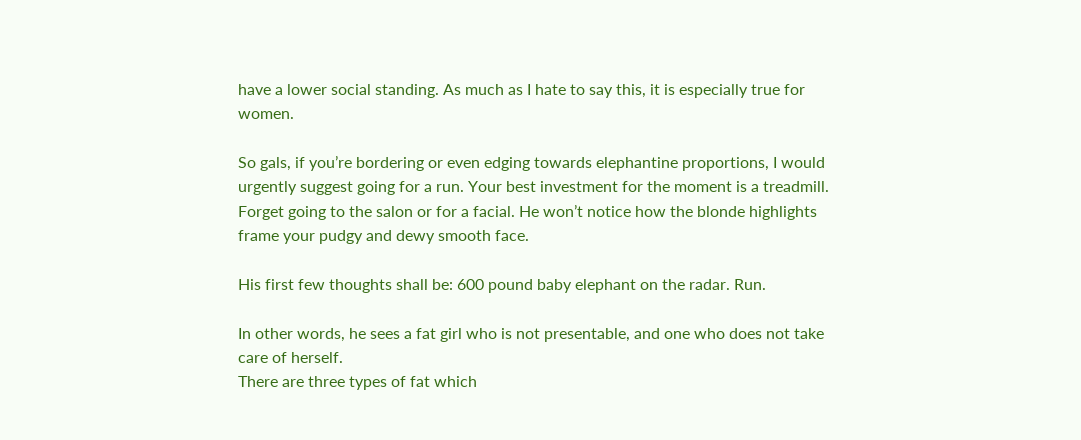have a lower social standing. As much as I hate to say this, it is especially true for women.

So gals, if you’re bordering or even edging towards elephantine proportions, I would urgently suggest going for a run. Your best investment for the moment is a treadmill.
Forget going to the salon or for a facial. He won’t notice how the blonde highlights frame your pudgy and dewy smooth face.

His first few thoughts shall be: 600 pound baby elephant on the radar. Run.

In other words, he sees a fat girl who is not presentable, and one who does not take care of herself.
There are three types of fat which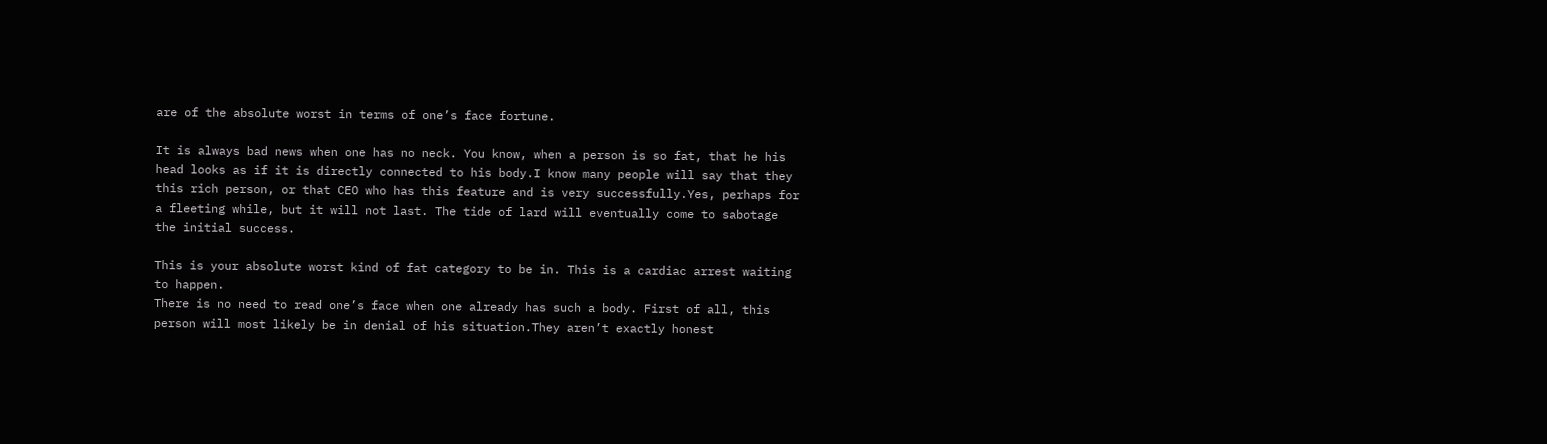are of the absolute worst in terms of one’s face fortune.

It is always bad news when one has no neck. You know, when a person is so fat, that he his head looks as if it is directly connected to his body.I know many people will say that they this rich person, or that CEO who has this feature and is very successfully.Yes, perhaps for a fleeting while, but it will not last. The tide of lard will eventually come to sabotage the initial success.

This is your absolute worst kind of fat category to be in. This is a cardiac arrest waiting to happen.
There is no need to read one’s face when one already has such a body. First of all, this person will most likely be in denial of his situation.They aren’t exactly honest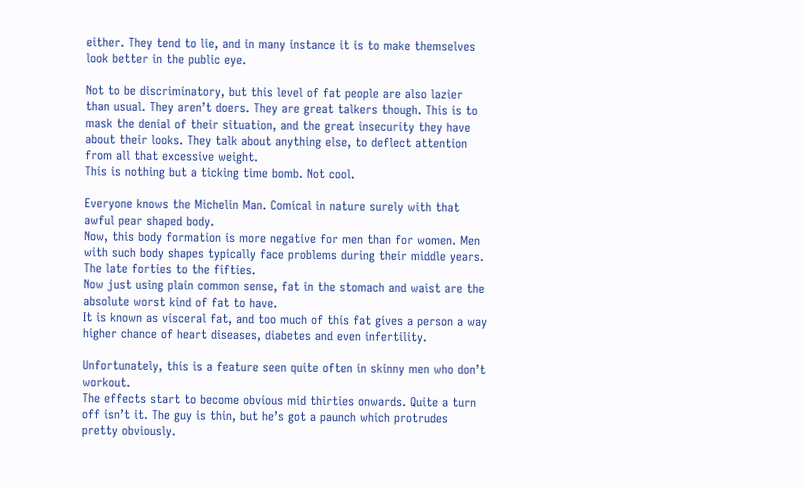either. They tend to lie, and in many instance it is to make themselves look better in the public eye.

Not to be discriminatory, but this level of fat people are also lazier than usual. They aren’t doers. They are great talkers though. This is to mask the denial of their situation, and the great insecurity they have about their looks. They talk about anything else, to deflect attention from all that excessive weight.
This is nothing but a ticking time bomb. Not cool.

Everyone knows the Michelin Man. Comical in nature surely with that awful pear shaped body.
Now, this body formation is more negative for men than for women. Men with such body shapes typically face problems during their middle years. The late forties to the fifties.
Now just using plain common sense, fat in the stomach and waist are the absolute worst kind of fat to have.
It is known as visceral fat, and too much of this fat gives a person a way higher chance of heart diseases, diabetes and even infertility.

Unfortunately, this is a feature seen quite often in skinny men who don’t workout.
The effects start to become obvious mid thirties onwards. Quite a turn off isn’t it. The guy is thin, but he’s got a paunch which protrudes pretty obviously.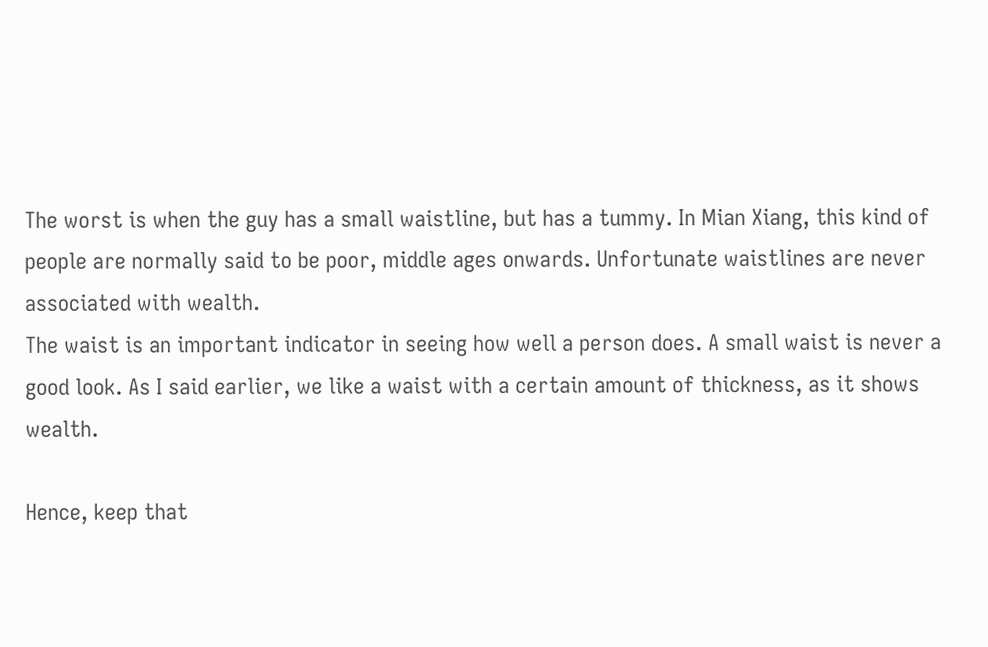The worst is when the guy has a small waistline, but has a tummy. In Mian Xiang, this kind of people are normally said to be poor, middle ages onwards. Unfortunate waistlines are never associated with wealth.
The waist is an important indicator in seeing how well a person does. A small waist is never a good look. As I said earlier, we like a waist with a certain amount of thickness, as it shows wealth.

Hence, keep that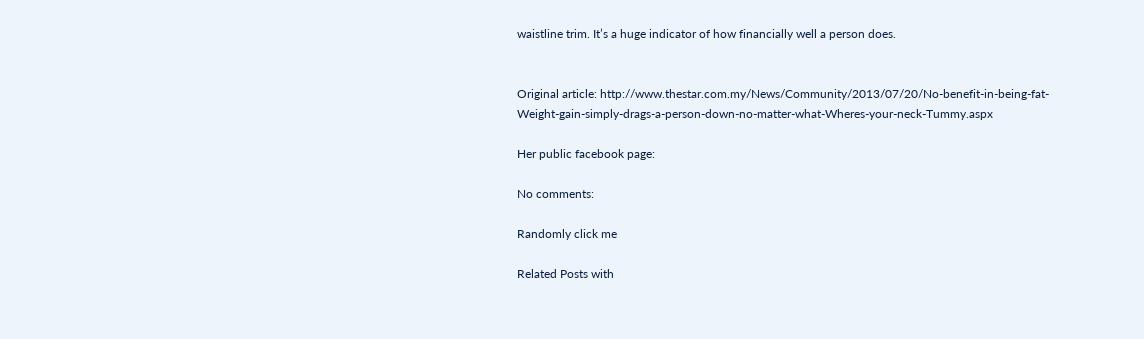waistline trim. It’s a huge indicator of how financially well a person does.


Original article: http://www.thestar.com.my/News/Community/2013/07/20/No-benefit-in-being-fat-Weight-gain-simply-drags-a-person-down-no-matter-what-Wheres-your-neck-Tummy.aspx

Her public facebook page:

No comments:

Randomly click me

Related Posts with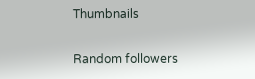Thumbnails

Random followers